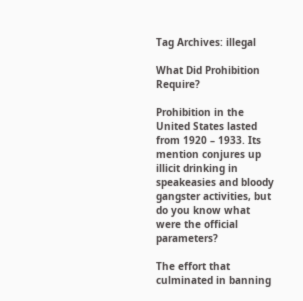Tag Archives: illegal

What Did Prohibition Require?

Prohibition in the United States lasted from 1920 – 1933. Its mention conjures up illicit drinking in speakeasies and bloody gangster activities, but do you know what were the official parameters?

The effort that culminated in banning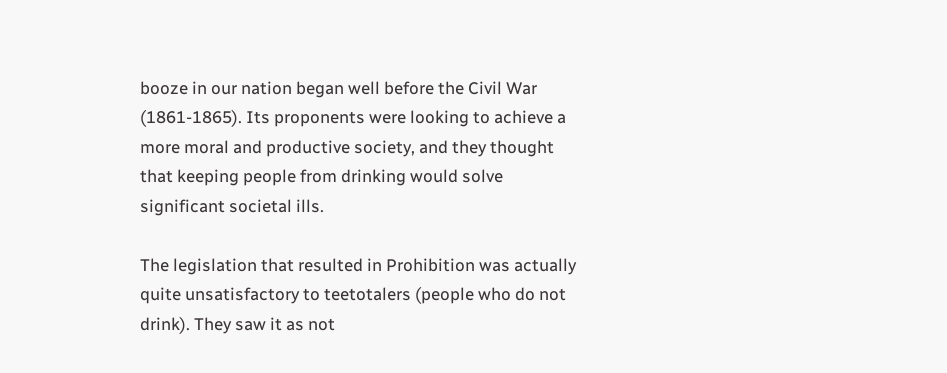booze in our nation began well before the Civil War (1861-1865). Its proponents were looking to achieve a more moral and productive society, and they thought that keeping people from drinking would solve significant societal ills.

The legislation that resulted in Prohibition was actually quite unsatisfactory to teetotalers (people who do not drink). They saw it as not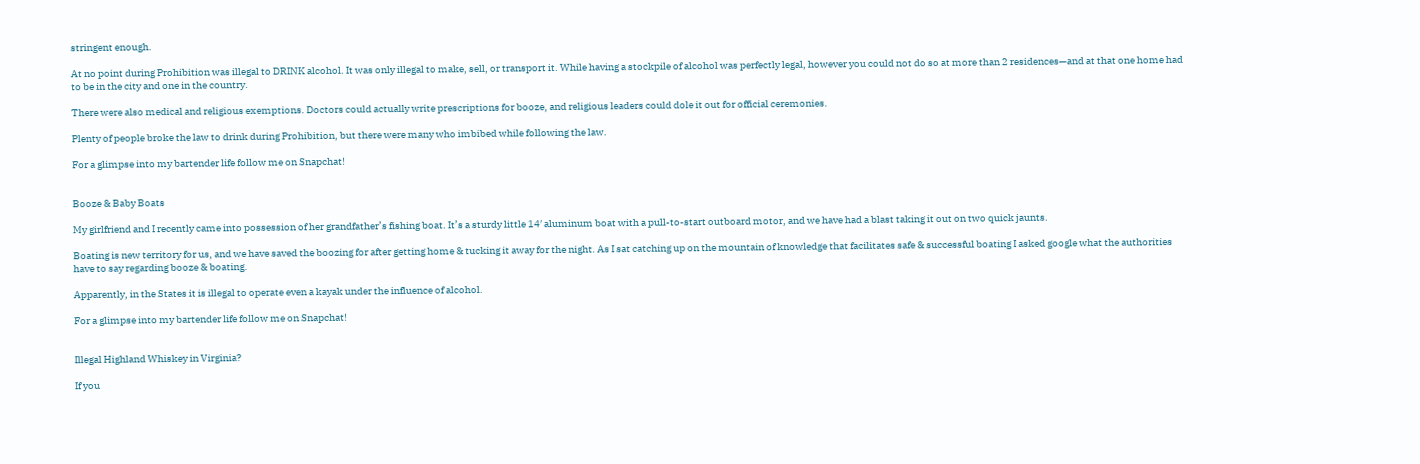stringent enough.

At no point during Prohibition was illegal to DRINK alcohol. It was only illegal to make, sell, or transport it. While having a stockpile of alcohol was perfectly legal, however you could not do so at more than 2 residences—and at that one home had to be in the city and one in the country.

There were also medical and religious exemptions. Doctors could actually write prescriptions for booze, and religious leaders could dole it out for official ceremonies.

Plenty of people broke the law to drink during Prohibition, but there were many who imbibed while following the law.

For a glimpse into my bartender life follow me on Snapchat!


Booze & Baby Boats

My girlfriend and I recently came into possession of her grandfather’s fishing boat. It’s a sturdy little 14′ aluminum boat with a pull-to-start outboard motor, and we have had a blast taking it out on two quick jaunts.

Boating is new territory for us, and we have saved the boozing for after getting home & tucking it away for the night. As I sat catching up on the mountain of knowledge that facilitates safe & successful boating I asked google what the authorities have to say regarding booze & boating.

Apparently, in the States it is illegal to operate even a kayak under the influence of alcohol.

For a glimpse into my bartender life follow me on Snapchat!


Illegal Highland Whiskey in Virginia?

If you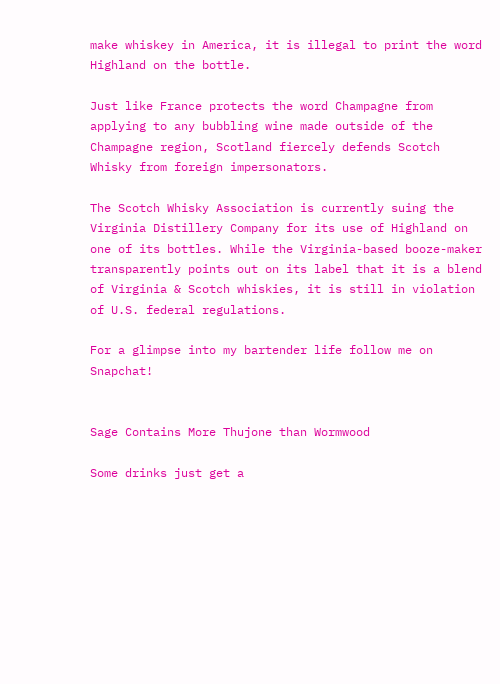make whiskey in America, it is illegal to print the word Highland on the bottle.

Just like France protects the word Champagne from applying to any bubbling wine made outside of the Champagne region, Scotland fiercely defends Scotch Whisky from foreign impersonators.

The Scotch Whisky Association is currently suing the Virginia Distillery Company for its use of Highland on one of its bottles. While the Virginia-based booze-maker transparently points out on its label that it is a blend of Virginia & Scotch whiskies, it is still in violation of U.S. federal regulations.

For a glimpse into my bartender life follow me on Snapchat!


Sage Contains More Thujone than Wormwood

Some drinks just get a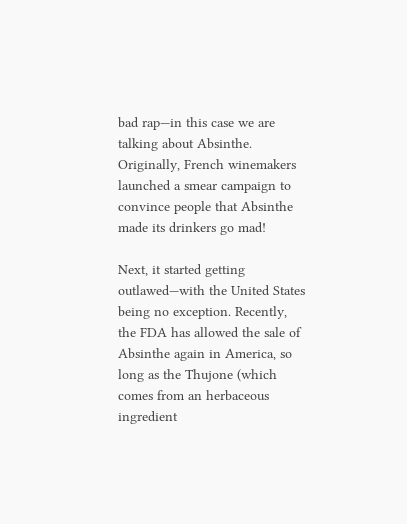bad rap—in this case we are talking about Absinthe. Originally, French winemakers launched a smear campaign to convince people that Absinthe made its drinkers go mad!

Next, it started getting outlawed—with the United States being no exception. Recently, the FDA has allowed the sale of Absinthe again in America, so long as the Thujone (which comes from an herbaceous ingredient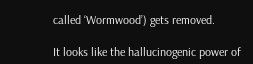called ‘Wormwood’) gets removed.

It looks like the hallucinogenic power of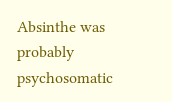Absinthe was probably psychosomatic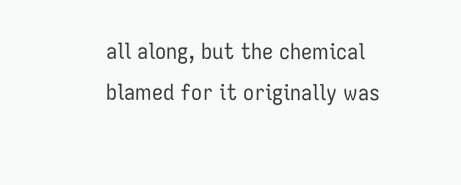all along, but the chemical blamed for it originally was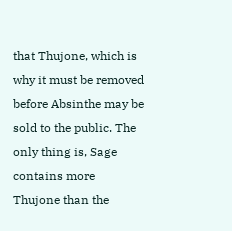that Thujone, which is why it must be removed before Absinthe may be sold to the public. The only thing is, Sage contains more Thujone than the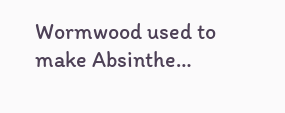Wormwood used to make Absinthe…